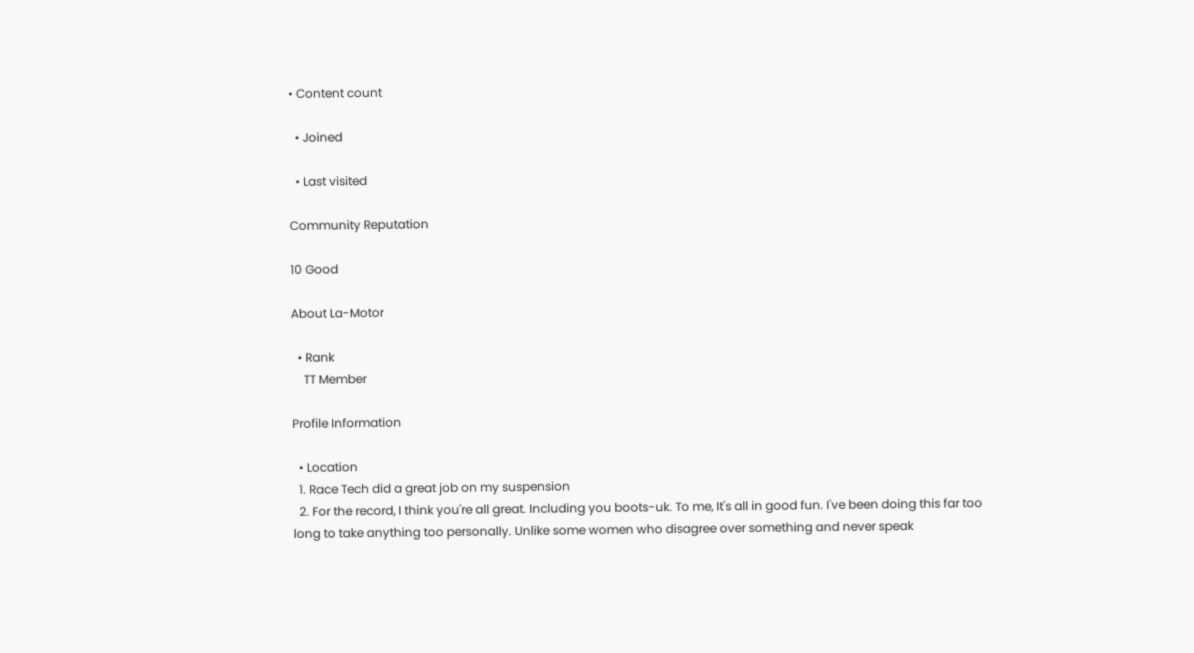• Content count

  • Joined

  • Last visited

Community Reputation

10 Good

About La-Motor

  • Rank
    TT Member

Profile Information

  • Location
  1. Race Tech did a great job on my suspension
  2. For the record, I think you're all great. Including you boots-uk. To me, It's all in good fun. I've been doing this far too long to take anything too personally. Unlike some women who disagree over something and never speak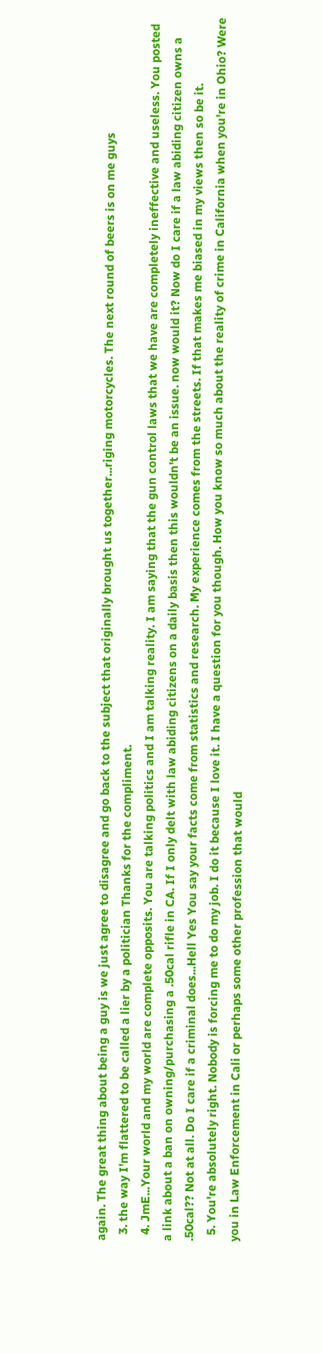again. The great thing about being a guy is we just agree to disagree and go back to the subject that originally brought us together...riging motorcycles. The next round of beers is on me guys
  3. the way I'm flattered to be called a lier by a politician Thanks for the compliment.
  4. JmE...Your world and my world are complete opposits. You are talking politics and I am talking reality. I am saying that the gun control laws that we have are completely ineffective and useless. You posted a link about a ban on owning/purchasing a .50cal rifle in CA. If I only delt with law abiding citizens on a daily basis then this wouldn't be an issue. now would it? Now do I care if a law abiding citizen owns a .50cal?? Not at all. Do I care if a criminal does...Hell Yes You say your facts come from statistics and research. My experience comes from the streets. If that makes me biased in my views then so be it.
  5. You're absolutely right. Nobody is forcing me to do my job. I do it because I love it. I have a question for you though. How you know so much about the reality of crime in California when you're in Ohio? Were you in Law Enforcement in Cali or perhaps some other profession that would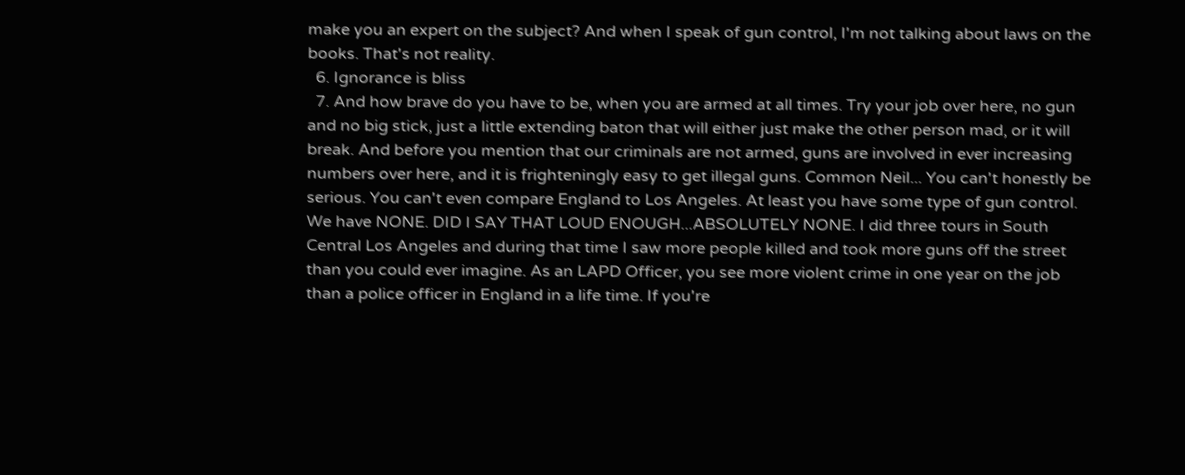make you an expert on the subject? And when I speak of gun control, I'm not talking about laws on the books. That's not reality.
  6. Ignorance is bliss
  7. And how brave do you have to be, when you are armed at all times. Try your job over here, no gun and no big stick, just a little extending baton that will either just make the other person mad, or it will break. And before you mention that our criminals are not armed, guns are involved in ever increasing numbers over here, and it is frighteningly easy to get illegal guns. Common Neil... You can't honestly be serious. You can't even compare England to Los Angeles. At least you have some type of gun control. We have NONE. DID I SAY THAT LOUD ENOUGH...ABSOLUTELY NONE. I did three tours in South Central Los Angeles and during that time I saw more people killed and took more guns off the street than you could ever imagine. As an LAPD Officer, you see more violent crime in one year on the job than a police officer in England in a life time. If you're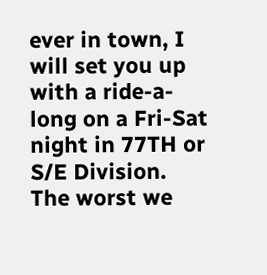ever in town, I will set you up with a ride-a-long on a Fri-Sat night in 77TH or S/E Division. The worst we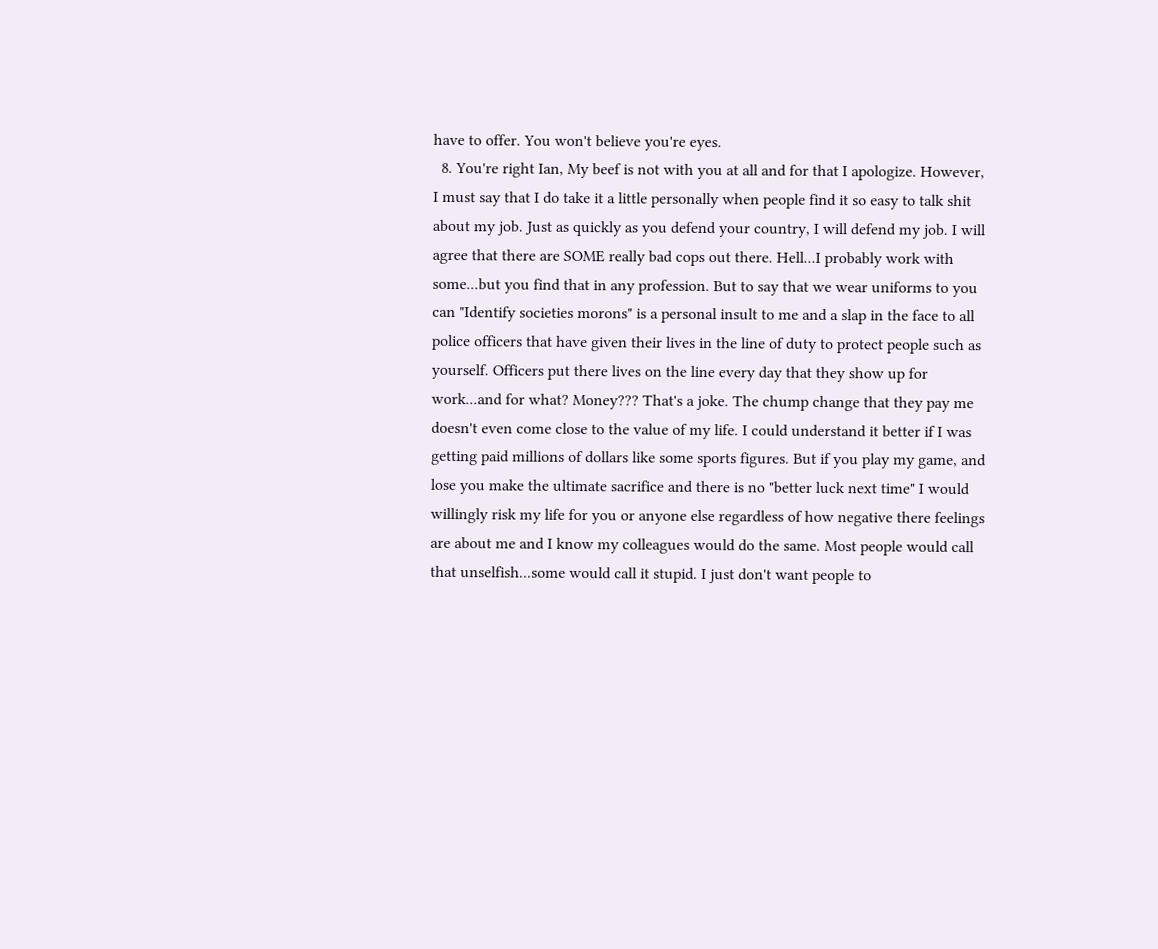have to offer. You won't believe you're eyes.
  8. You're right Ian, My beef is not with you at all and for that I apologize. However, I must say that I do take it a little personally when people find it so easy to talk shit about my job. Just as quickly as you defend your country, I will defend my job. I will agree that there are SOME really bad cops out there. Hell...I probably work with some...but you find that in any profession. But to say that we wear uniforms to you can "Identify societies morons" is a personal insult to me and a slap in the face to all police officers that have given their lives in the line of duty to protect people such as yourself. Officers put there lives on the line every day that they show up for work...and for what? Money??? That's a joke. The chump change that they pay me doesn't even come close to the value of my life. I could understand it better if I was getting paid millions of dollars like some sports figures. But if you play my game, and lose you make the ultimate sacrifice and there is no "better luck next time" I would willingly risk my life for you or anyone else regardless of how negative there feelings are about me and I know my colleagues would do the same. Most people would call that unselfish...some would call it stupid. I just don't want people to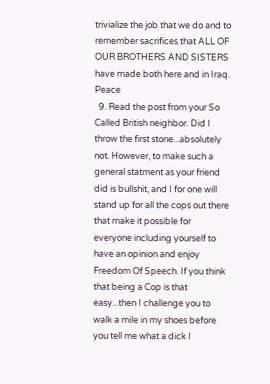trivialize the job that we do and to remember sacrifices that ALL OF OUR BROTHERS AND SISTERS have made both here and in Iraq. Peace
  9. Read the post from your So Called British neighbor. Did I throw the first stone...absolutely not. However, to make such a general statment as your friend did is bullshit, and I for one will stand up for all the cops out there that make it possible for everyone including yourself to have an opinion and enjoy Freedom Of Speech. If you think that being a Cop is that easy...then I challenge you to walk a mile in my shoes before you tell me what a dick I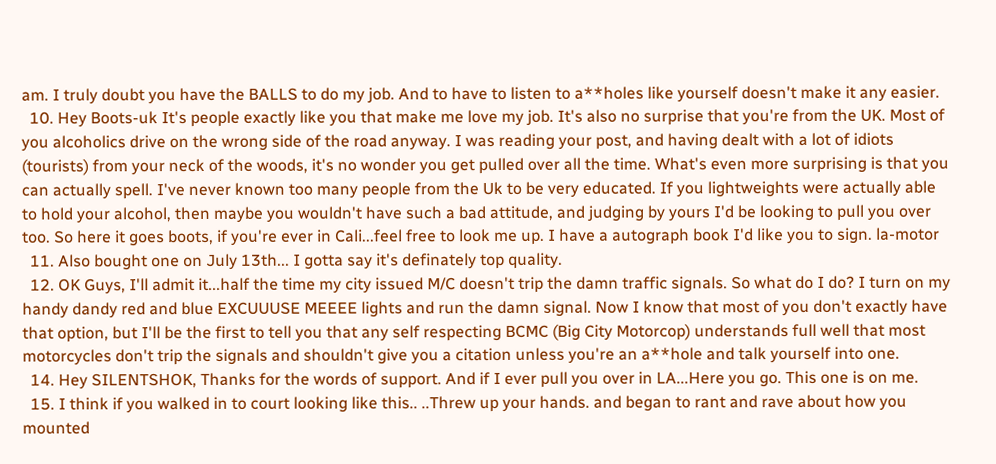am. I truly doubt you have the BALLS to do my job. And to have to listen to a**holes like yourself doesn't make it any easier.
  10. Hey Boots-uk It's people exactly like you that make me love my job. It's also no surprise that you're from the UK. Most of you alcoholics drive on the wrong side of the road anyway. I was reading your post, and having dealt with a lot of idiots (tourists) from your neck of the woods, it's no wonder you get pulled over all the time. What's even more surprising is that you can actually spell. I've never known too many people from the Uk to be very educated. If you lightweights were actually able to hold your alcohol, then maybe you wouldn't have such a bad attitude, and judging by yours I'd be looking to pull you over too. So here it goes boots, if you're ever in Cali...feel free to look me up. I have a autograph book I'd like you to sign. la-motor
  11. Also bought one on July 13th... I gotta say it's definately top quality.
  12. OK Guys, I'll admit it...half the time my city issued M/C doesn't trip the damn traffic signals. So what do I do? I turn on my handy dandy red and blue EXCUUUSE MEEEE lights and run the damn signal. Now I know that most of you don't exactly have that option, but I'll be the first to tell you that any self respecting BCMC (Big City Motorcop) understands full well that most motorcycles don't trip the signals and shouldn't give you a citation unless you're an a**hole and talk yourself into one.
  14. Hey SILENTSHOK, Thanks for the words of support. And if I ever pull you over in LA...Here you go. This one is on me.
  15. I think if you walked in to court looking like this.. ..Threw up your hands. and began to rant and rave about how you mounted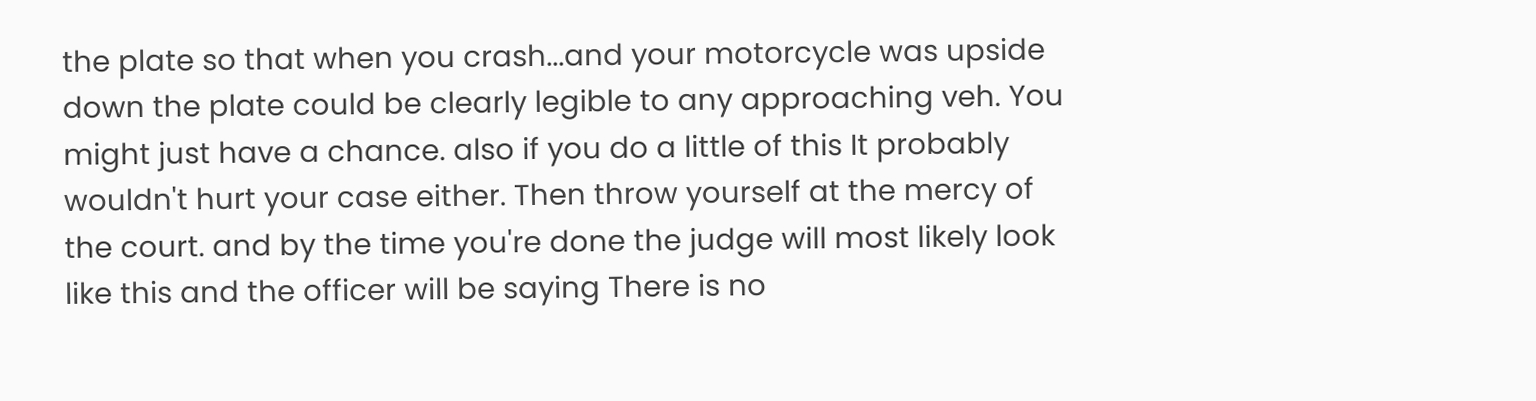the plate so that when you crash...and your motorcycle was upside down the plate could be clearly legible to any approaching veh. You might just have a chance. also if you do a little of this It probably wouldn't hurt your case either. Then throw yourself at the mercy of the court. and by the time you're done the judge will most likely look like this and the officer will be saying There is no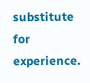substitute for experience.